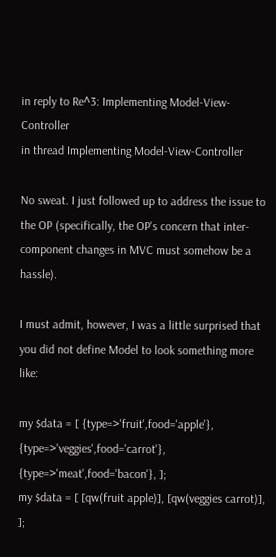in reply to Re^3: Implementing Model-View-Controller
in thread Implementing Model-View-Controller

No sweat. I just followed up to address the issue to the OP (specifically, the OP's concern that inter-component changes in MVC must somehow be a hassle).

I must admit, however, I was a little surprised that you did not define Model to look something more like:

my $data = [ {type=>'fruit',food='apple'}, {type=>'veggies',food='carrot'}, {type=>'meat',food='bacon'}, ];
my $data = [ [qw(fruit apple)], [qw(veggies carrot)], ];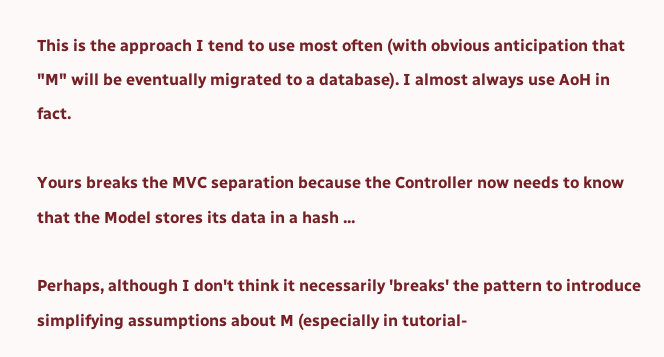This is the approach I tend to use most often (with obvious anticipation that "M" will be eventually migrated to a database). I almost always use AoH in fact.

Yours breaks the MVC separation because the Controller now needs to know that the Model stores its data in a hash ...

Perhaps, although I don't think it necessarily 'breaks' the pattern to introduce simplifying assumptions about M (especially in tutorial-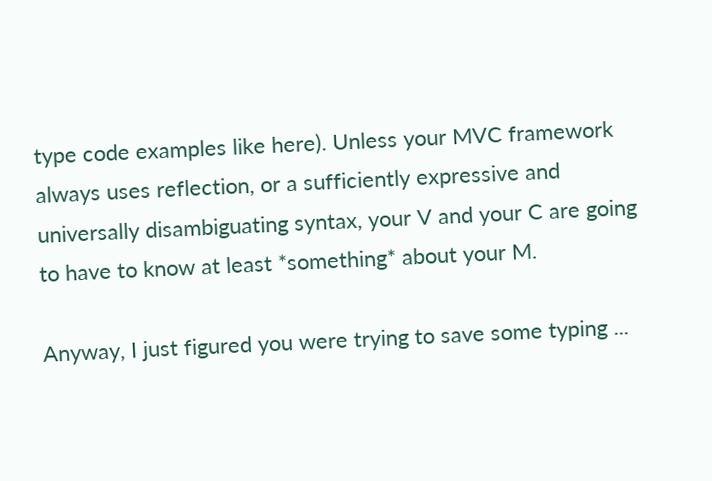type code examples like here). Unless your MVC framework always uses reflection, or a sufficiently expressive and universally disambiguating syntax, your V and your C are going to have to know at least *something* about your M.

Anyway, I just figured you were trying to save some typing ...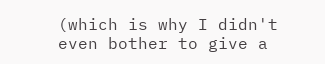(which is why I didn't even bother to give a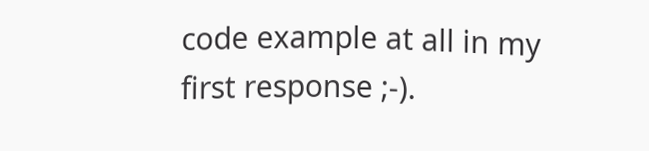code example at all in my first response ;-).